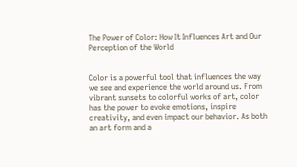The Power of Color: How It Influences Art and Our Perception of the World


Color is a powerful tool that influences the way we see and experience the world around us. From vibrant sunsets to colorful works of art, color has the power to evoke emotions, inspire creativity, and even impact our behavior. As both an art form and a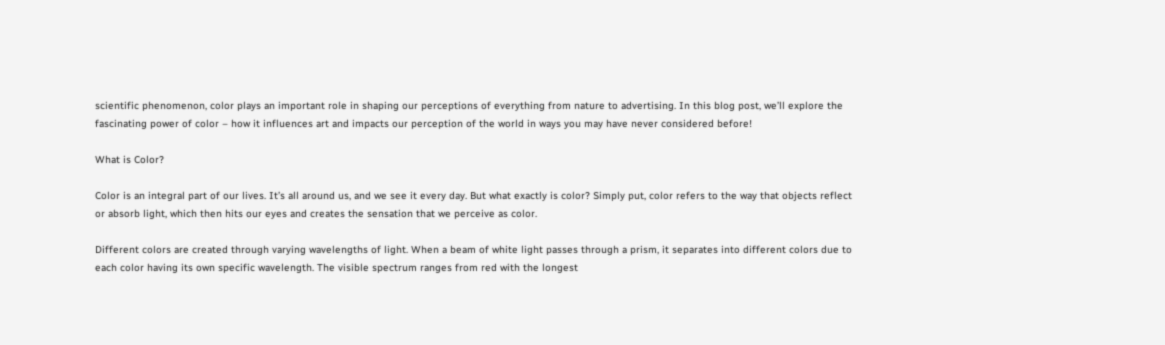scientific phenomenon, color plays an important role in shaping our perceptions of everything from nature to advertising. In this blog post, we’ll explore the fascinating power of color – how it influences art and impacts our perception of the world in ways you may have never considered before!

What is Color?

Color is an integral part of our lives. It’s all around us, and we see it every day. But what exactly is color? Simply put, color refers to the way that objects reflect or absorb light, which then hits our eyes and creates the sensation that we perceive as color.

Different colors are created through varying wavelengths of light. When a beam of white light passes through a prism, it separates into different colors due to each color having its own specific wavelength. The visible spectrum ranges from red with the longest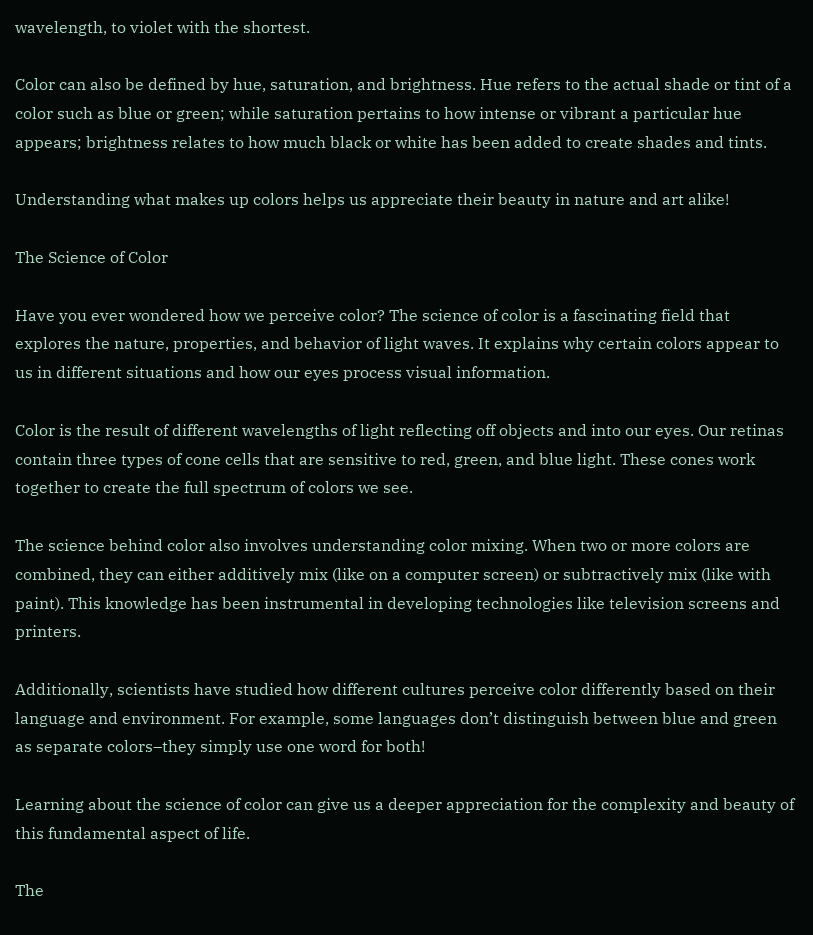wavelength, to violet with the shortest.

Color can also be defined by hue, saturation, and brightness. Hue refers to the actual shade or tint of a color such as blue or green; while saturation pertains to how intense or vibrant a particular hue appears; brightness relates to how much black or white has been added to create shades and tints.

Understanding what makes up colors helps us appreciate their beauty in nature and art alike!

The Science of Color

Have you ever wondered how we perceive color? The science of color is a fascinating field that explores the nature, properties, and behavior of light waves. It explains why certain colors appear to us in different situations and how our eyes process visual information.

Color is the result of different wavelengths of light reflecting off objects and into our eyes. Our retinas contain three types of cone cells that are sensitive to red, green, and blue light. These cones work together to create the full spectrum of colors we see.

The science behind color also involves understanding color mixing. When two or more colors are combined, they can either additively mix (like on a computer screen) or subtractively mix (like with paint). This knowledge has been instrumental in developing technologies like television screens and printers.

Additionally, scientists have studied how different cultures perceive color differently based on their language and environment. For example, some languages don’t distinguish between blue and green as separate colors–they simply use one word for both!

Learning about the science of color can give us a deeper appreciation for the complexity and beauty of this fundamental aspect of life.

The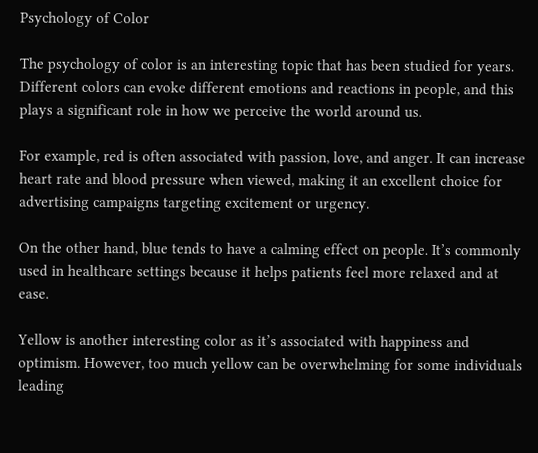Psychology of Color

The psychology of color is an interesting topic that has been studied for years. Different colors can evoke different emotions and reactions in people, and this plays a significant role in how we perceive the world around us.

For example, red is often associated with passion, love, and anger. It can increase heart rate and blood pressure when viewed, making it an excellent choice for advertising campaigns targeting excitement or urgency.

On the other hand, blue tends to have a calming effect on people. It’s commonly used in healthcare settings because it helps patients feel more relaxed and at ease.

Yellow is another interesting color as it’s associated with happiness and optimism. However, too much yellow can be overwhelming for some individuals leading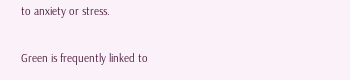to anxiety or stress.

Green is frequently linked to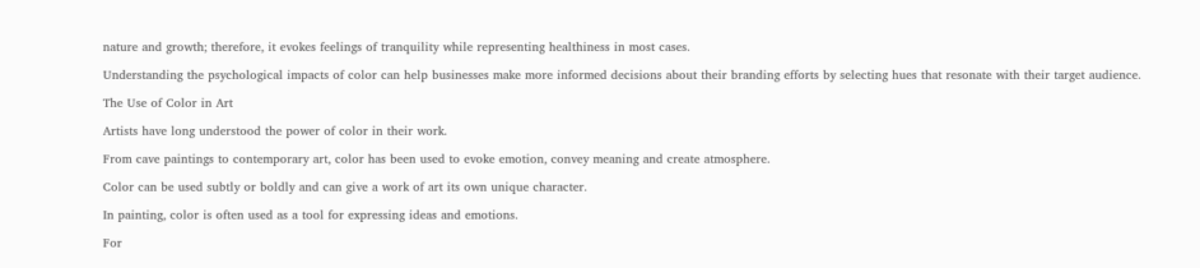nature and growth; therefore, it evokes feelings of tranquility while representing healthiness in most cases.

Understanding the psychological impacts of color can help businesses make more informed decisions about their branding efforts by selecting hues that resonate with their target audience.

The Use of Color in Art

Artists have long understood the power of color in their work.

From cave paintings to contemporary art, color has been used to evoke emotion, convey meaning and create atmosphere.

Color can be used subtly or boldly and can give a work of art its own unique character.

In painting, color is often used as a tool for expressing ideas and emotions.

For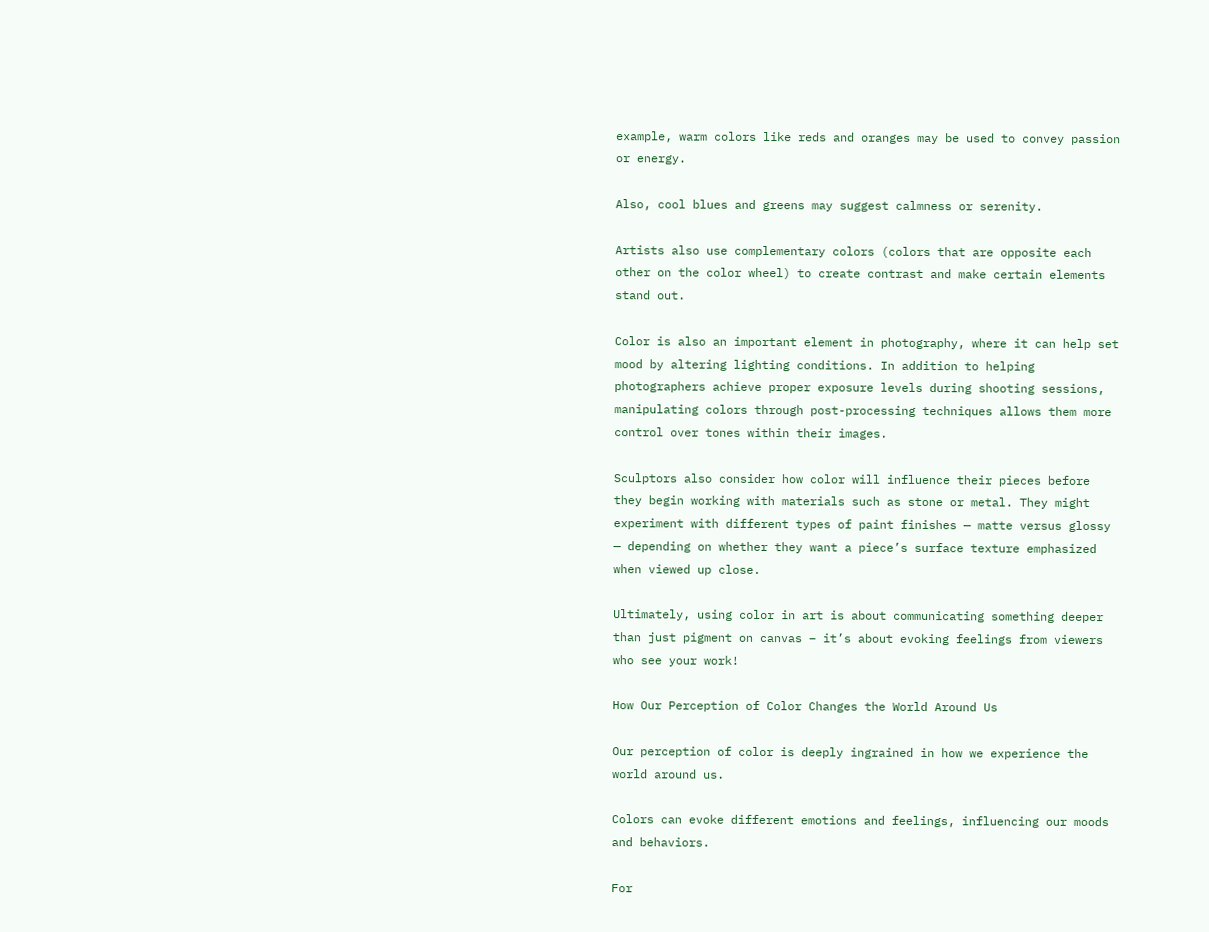example, warm colors like reds and oranges may be used to convey passion or energy.

Also, cool blues and greens may suggest calmness or serenity.

Artists also use complementary colors (colors that are opposite each other on the color wheel) to create contrast and make certain elements stand out.

Color is also an important element in photography, where it can help set mood by altering lighting conditions. In addition to helping photographers achieve proper exposure levels during shooting sessions, manipulating colors through post-processing techniques allows them more control over tones within their images.

Sculptors also consider how color will influence their pieces before they begin working with materials such as stone or metal. They might experiment with different types of paint finishes — matte versus glossy — depending on whether they want a piece’s surface texture emphasized when viewed up close.

Ultimately, using color in art is about communicating something deeper than just pigment on canvas – it’s about evoking feelings from viewers who see your work!

How Our Perception of Color Changes the World Around Us

Our perception of color is deeply ingrained in how we experience the world around us.

Colors can evoke different emotions and feelings, influencing our moods and behaviors.

For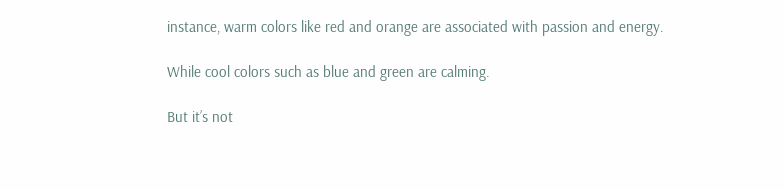instance, warm colors like red and orange are associated with passion and energy.

While cool colors such as blue and green are calming.

But it’s not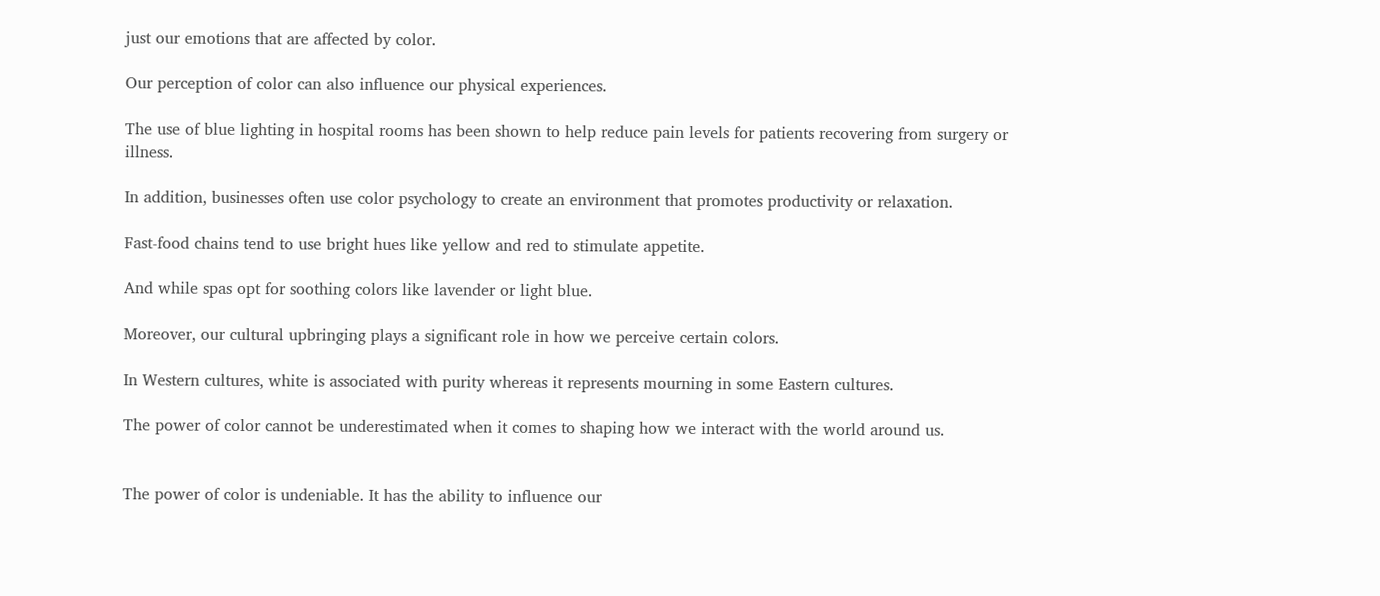just our emotions that are affected by color.

Our perception of color can also influence our physical experiences.

The use of blue lighting in hospital rooms has been shown to help reduce pain levels for patients recovering from surgery or illness.

In addition, businesses often use color psychology to create an environment that promotes productivity or relaxation.

Fast-food chains tend to use bright hues like yellow and red to stimulate appetite.

And while spas opt for soothing colors like lavender or light blue.

Moreover, our cultural upbringing plays a significant role in how we perceive certain colors.

In Western cultures, white is associated with purity whereas it represents mourning in some Eastern cultures.

The power of color cannot be underestimated when it comes to shaping how we interact with the world around us.


The power of color is undeniable. It has the ability to influence our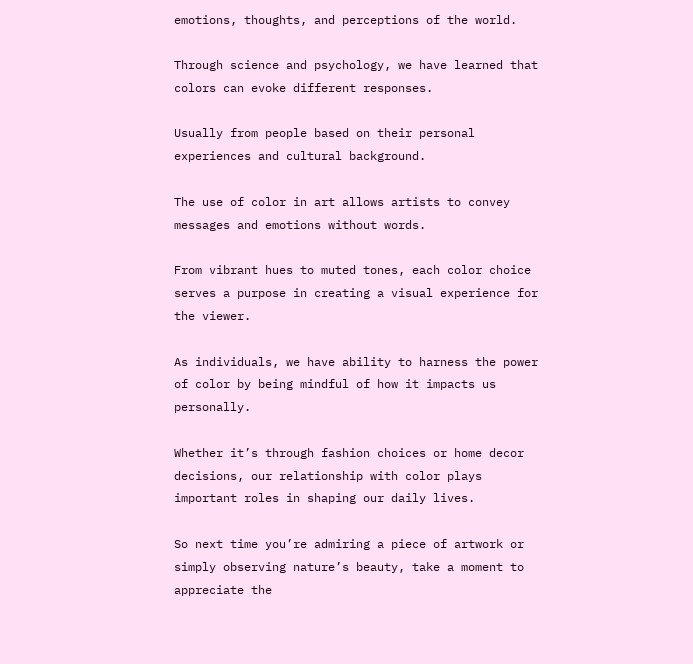emotions, thoughts, and perceptions of the world.

Through science and psychology, we have learned that colors can evoke different responses.

Usually from people based on their personal experiences and cultural background.

The use of color in art allows artists to convey messages and emotions without words.

From vibrant hues to muted tones, each color choice serves a purpose in creating a visual experience for the viewer.

As individuals, we have ability to harness the power of color by being mindful of how it impacts us personally.

Whether it’s through fashion choices or home decor decisions, our relationship with color plays important roles in shaping our daily lives.

So next time you’re admiring a piece of artwork or simply observing nature’s beauty, take a moment to appreciate the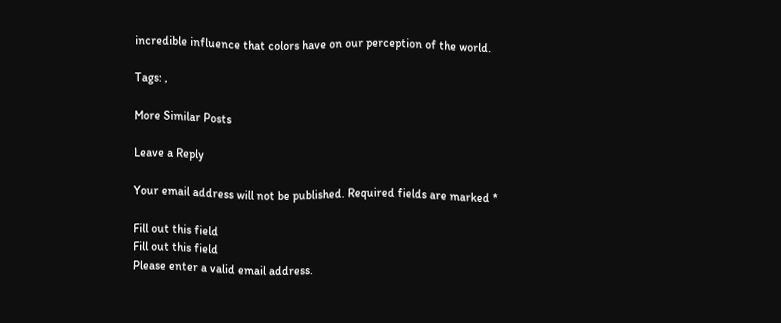incredible influence that colors have on our perception of the world.

Tags: ,

More Similar Posts

Leave a Reply

Your email address will not be published. Required fields are marked *

Fill out this field
Fill out this field
Please enter a valid email address.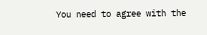You need to agree with the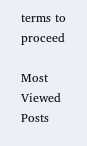terms to proceed

Most Viewed Posts